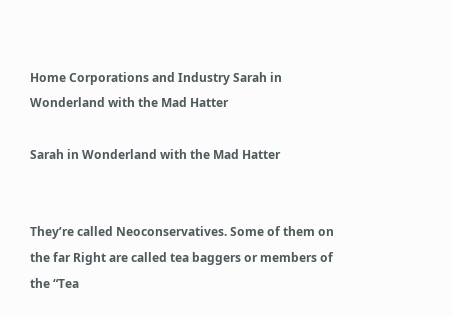Home Corporations and Industry Sarah in Wonderland with the Mad Hatter

Sarah in Wonderland with the Mad Hatter


They’re called Neoconservatives. Some of them on the far Right are called tea baggers or members of the “Tea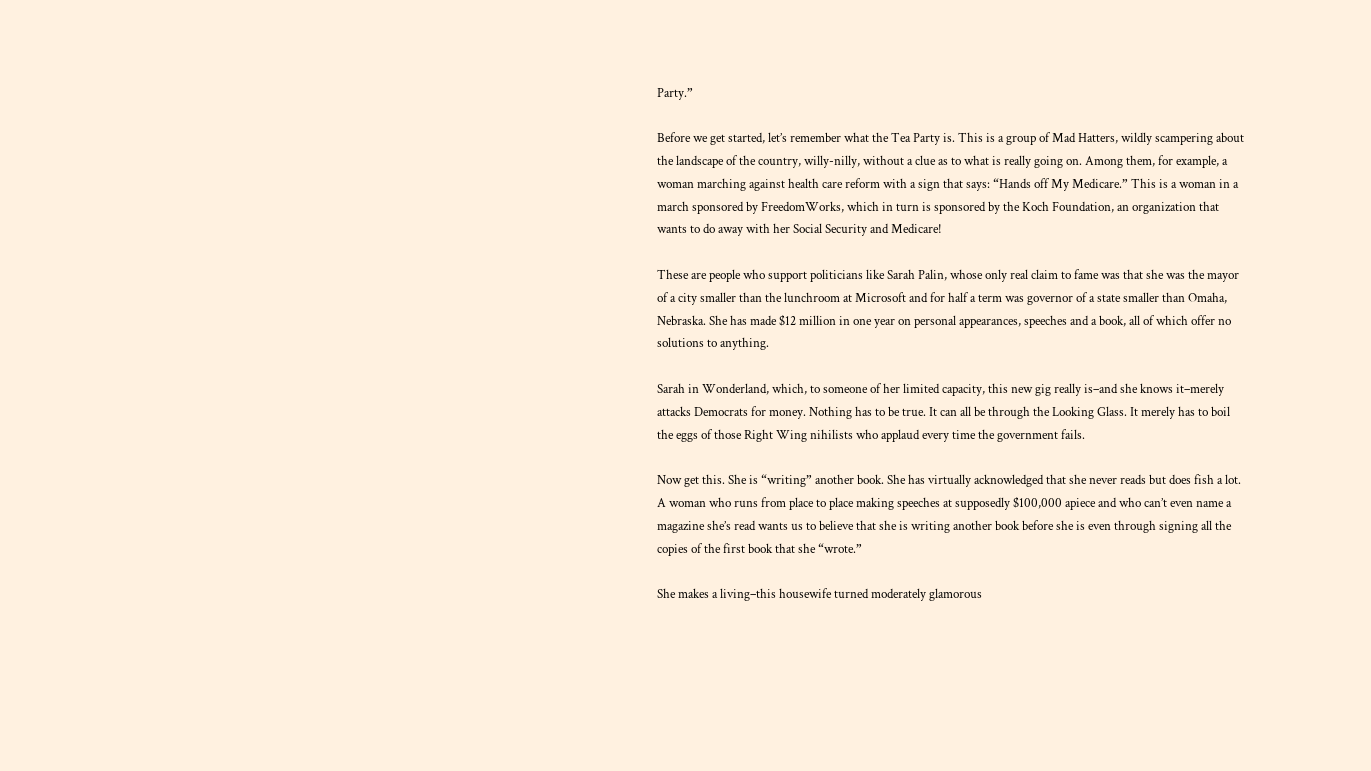Party.”

Before we get started, let’s remember what the Tea Party is. This is a group of Mad Hatters, wildly scampering about the landscape of the country, willy-nilly, without a clue as to what is really going on. Among them, for example, a woman marching against health care reform with a sign that says: “Hands off My Medicare.” This is a woman in a march sponsored by FreedomWorks, which in turn is sponsored by the Koch Foundation, an organization that wants to do away with her Social Security and Medicare!

These are people who support politicians like Sarah Palin, whose only real claim to fame was that she was the mayor of a city smaller than the lunchroom at Microsoft and for half a term was governor of a state smaller than Omaha, Nebraska. She has made $12 million in one year on personal appearances, speeches and a book, all of which offer no solutions to anything.

Sarah in Wonderland, which, to someone of her limited capacity, this new gig really is–and she knows it–merely attacks Democrats for money. Nothing has to be true. It can all be through the Looking Glass. It merely has to boil the eggs of those Right Wing nihilists who applaud every time the government fails.

Now get this. She is “writing” another book. She has virtually acknowledged that she never reads but does fish a lot. A woman who runs from place to place making speeches at supposedly $100,000 apiece and who can’t even name a magazine she’s read wants us to believe that she is writing another book before she is even through signing all the copies of the first book that she “wrote.”

She makes a living–this housewife turned moderately glamorous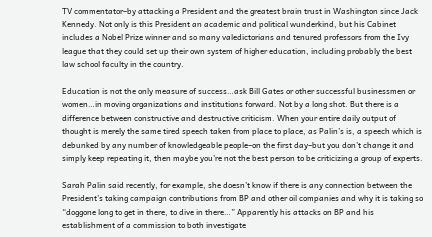TV commentator–by attacking a President and the greatest brain trust in Washington since Jack Kennedy. Not only is this President an academic and political wunderkind, but his Cabinet includes a Nobel Prize winner and so many valedictorians and tenured professors from the Ivy league that they could set up their own system of higher education, including probably the best law school faculty in the country.

Education is not the only measure of success…ask Bill Gates or other successful businessmen or women…in moving organizations and institutions forward. Not by a long shot. But there is a difference between constructive and destructive criticism. When your entire daily output of thought is merely the same tired speech taken from place to place, as Palin’s is, a speech which is debunked by any number of knowledgeable people–on the first day–but you don’t change it and simply keep repeating it, then maybe you’re not the best person to be criticizing a group of experts.

Sarah Palin said recently, for example, she doesn’t know if there is any connection between the President’s taking campaign contributions from BP and other oil companies and why it is taking so “doggone long to get in there, to dive in there…” Apparently his attacks on BP and his establishment of a commission to both investigate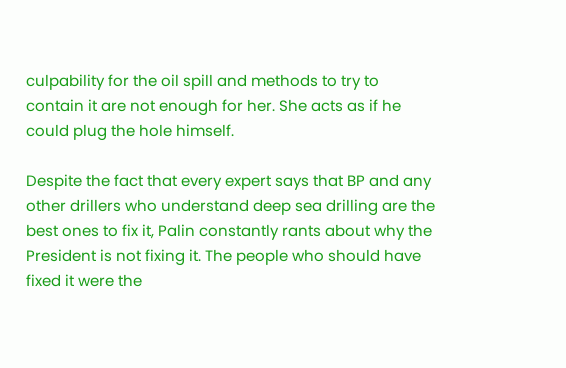culpability for the oil spill and methods to try to contain it are not enough for her. She acts as if he could plug the hole himself.

Despite the fact that every expert says that BP and any other drillers who understand deep sea drilling are the best ones to fix it, Palin constantly rants about why the President is not fixing it. The people who should have fixed it were the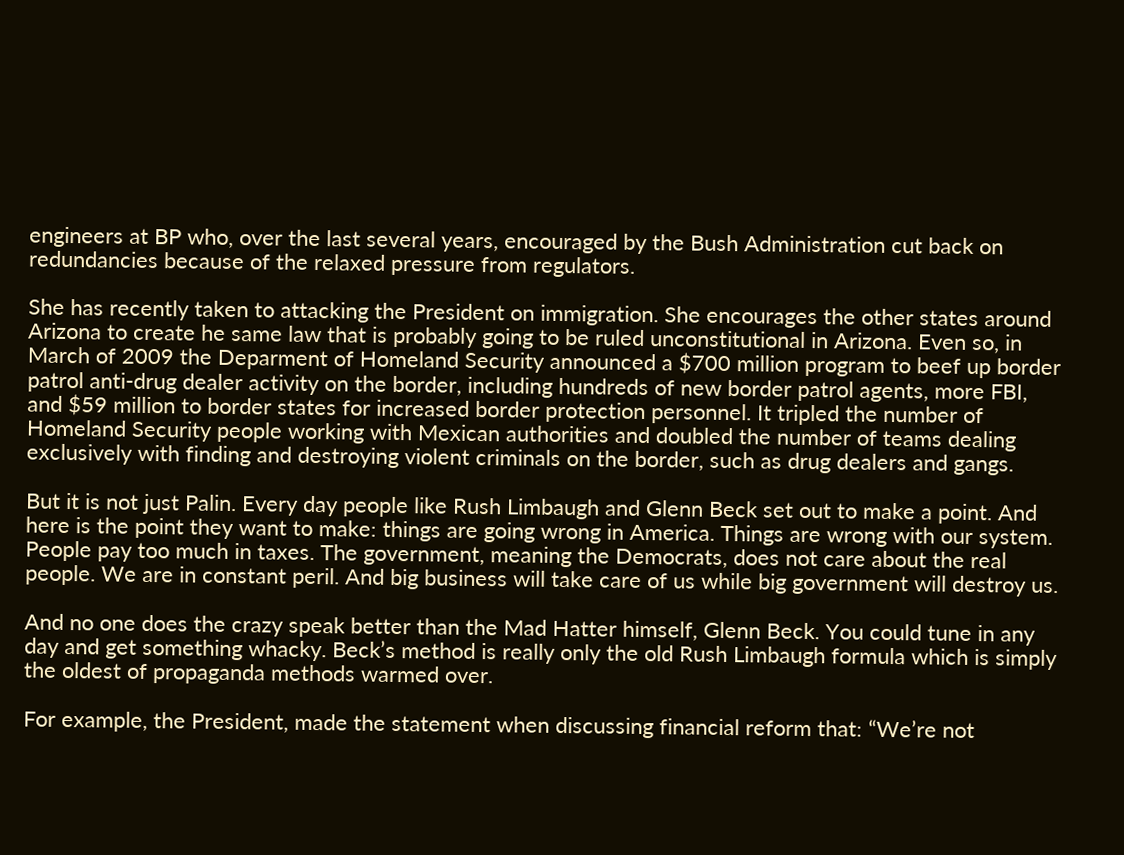engineers at BP who, over the last several years, encouraged by the Bush Administration cut back on redundancies because of the relaxed pressure from regulators.

She has recently taken to attacking the President on immigration. She encourages the other states around Arizona to create he same law that is probably going to be ruled unconstitutional in Arizona. Even so, in March of 2009 the Deparment of Homeland Security announced a $700 million program to beef up border patrol anti-drug dealer activity on the border, including hundreds of new border patrol agents, more FBI, and $59 million to border states for increased border protection personnel. It tripled the number of Homeland Security people working with Mexican authorities and doubled the number of teams dealing exclusively with finding and destroying violent criminals on the border, such as drug dealers and gangs.

But it is not just Palin. Every day people like Rush Limbaugh and Glenn Beck set out to make a point. And here is the point they want to make: things are going wrong in America. Things are wrong with our system. People pay too much in taxes. The government, meaning the Democrats, does not care about the real people. We are in constant peril. And big business will take care of us while big government will destroy us.

And no one does the crazy speak better than the Mad Hatter himself, Glenn Beck. You could tune in any day and get something whacky. Beck’s method is really only the old Rush Limbaugh formula which is simply the oldest of propaganda methods warmed over.

For example, the President, made the statement when discussing financial reform that: “We’re not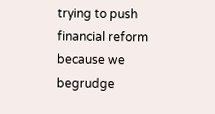trying to push financial reform because we begrudge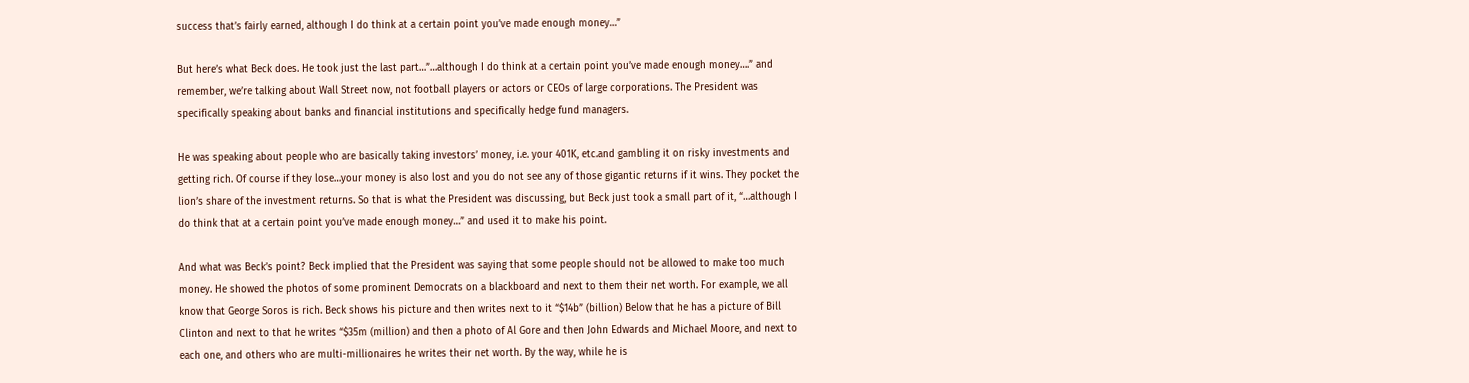success that’s fairly earned, although I do think at a certain point you’ve made enough money…”

But here’s what Beck does. He took just the last part…”…although I do think at a certain point you’ve made enough money….” and remember, we’re talking about Wall Street now, not football players or actors or CEOs of large corporations. The President was specifically speaking about banks and financial institutions and specifically hedge fund managers.

He was speaking about people who are basically taking investors’ money, i.e. your 401K, etc.and gambling it on risky investments and getting rich. Of course if they lose…your money is also lost and you do not see any of those gigantic returns if it wins. They pocket the lion’s share of the investment returns. So that is what the President was discussing, but Beck just took a small part of it, “…although I do think that at a certain point you’ve made enough money…” and used it to make his point.

And what was Beck’s point? Beck implied that the President was saying that some people should not be allowed to make too much money. He showed the photos of some prominent Democrats on a blackboard and next to them their net worth. For example, we all know that George Soros is rich. Beck shows his picture and then writes next to it “$14b” (billion) Below that he has a picture of Bill Clinton and next to that he writes “$35m (million) and then a photo of Al Gore and then John Edwards and Michael Moore, and next to each one, and others who are multi-millionaires he writes their net worth. By the way, while he is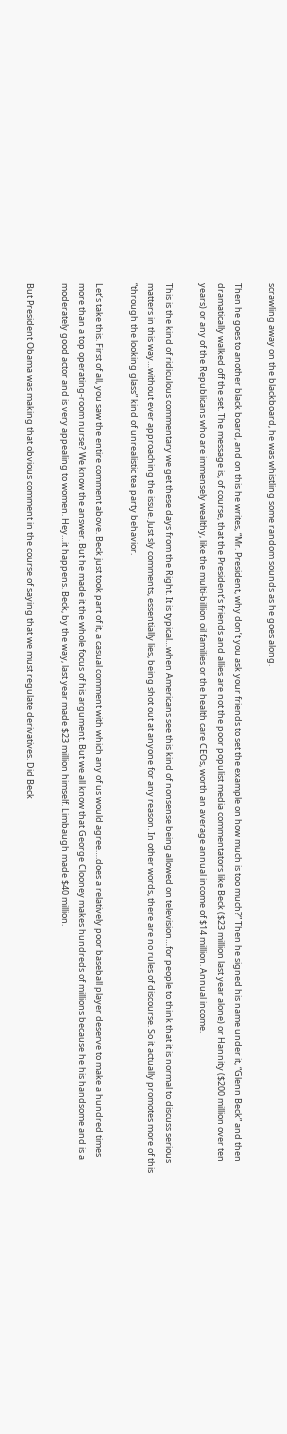scrawling away on the blackboard, he was whistling some random sounds as he goes along.

Then he goes to another black board, and on this he writes, “Mr. President, why don’t you ask your friends to set the example on how much is too much?” Then he signed his name under it, “Glenn Beck” and then dramatically walked off the set. The message is, of course, that the President’s friends and allies are not the poor populist media commentators like Beck ($23 million last year alone) or Hannity ($200 million over ten years) or any of the Republicans who are immensely wealthy, like the multi-billion oil families or the health care CEOs, worth an average annual income of $14 million. Annual income.

This is the kind of ridiculous commentary we get these days from the Right. It is typical…when Americans see this kind of nonsense being allowed on television…for people to think that it is normal to discuss serious matters in this way…without ever approaching the issue. Just sly comments, essentially lies, being shot out at anyone for any reason. In other words, there are no rules of discourse. So it actually promotes more of this “through the looking glass” kind of unrealistic tea party behavior.

Let’s take this. First of all, you saw the entire comment above. Beck just took part of it, a casual comment with which any of us would agree….does a relatively poor baseball player deserve to make a hundred times more than a top operating-room nurse? We know the answer. But he made it the whole focus of his argument. But we all know that George Clooney makes hundreds of millions because he his handsome and is a moderately good actor and is very appealing to women. Hey…it happens. Beck, by the way, last year made $23 million himself. Limbaugh made $40 million.

But President Obama was making that obvious comment in the course of saying that we must regulate derivatives. Did Beck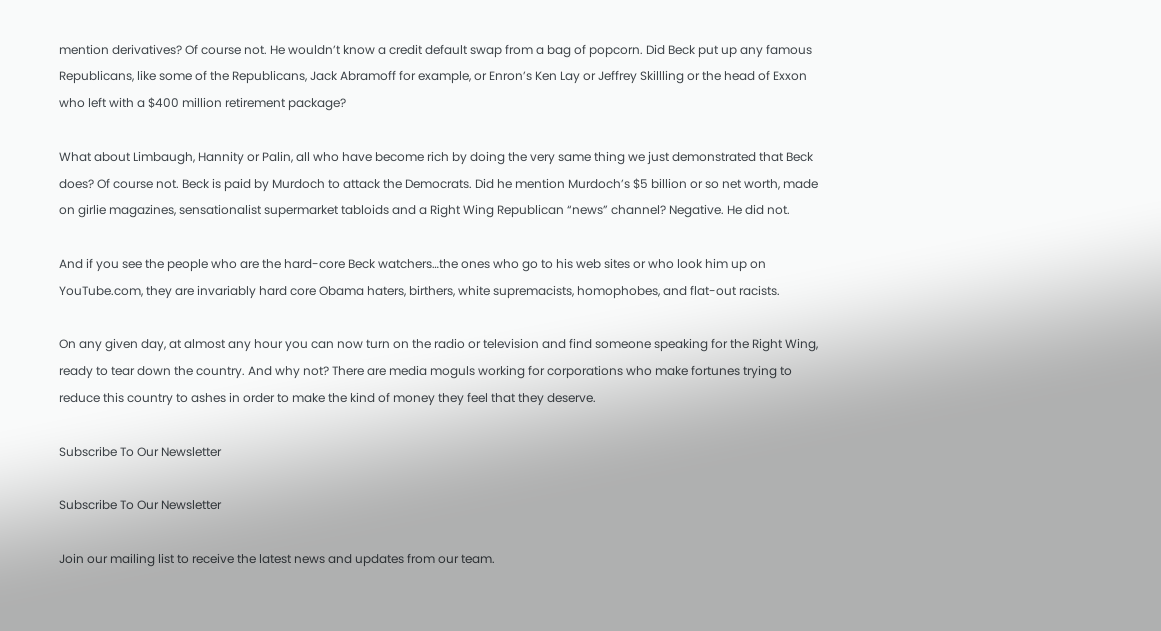mention derivatives? Of course not. He wouldn’t know a credit default swap from a bag of popcorn. Did Beck put up any famous Republicans, like some of the Republicans, Jack Abramoff for example, or Enron’s Ken Lay or Jeffrey Skillling or the head of Exxon who left with a $400 million retirement package?

What about Limbaugh, Hannity or Palin, all who have become rich by doing the very same thing we just demonstrated that Beck does? Of course not. Beck is paid by Murdoch to attack the Democrats. Did he mention Murdoch’s $5 billion or so net worth, made on girlie magazines, sensationalist supermarket tabloids and a Right Wing Republican “news” channel? Negative. He did not.

And if you see the people who are the hard-core Beck watchers…the ones who go to his web sites or who look him up on YouTube.com, they are invariably hard core Obama haters, birthers, white supremacists, homophobes, and flat-out racists.

On any given day, at almost any hour you can now turn on the radio or television and find someone speaking for the Right Wing, ready to tear down the country. And why not? There are media moguls working for corporations who make fortunes trying to reduce this country to ashes in order to make the kind of money they feel that they deserve.

Subscribe To Our Newsletter

Subscribe To Our Newsletter

Join our mailing list to receive the latest news and updates from our team.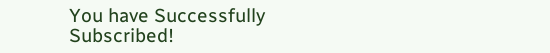You have Successfully Subscribed!